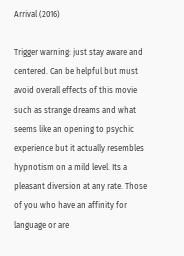Arrival (2016)

Trigger warning: just stay aware and centered. Can be helpful but must avoid overall effects of this movie such as strange dreams and what seems like an opening to psychic experience but it actually resembles hypnotism on a mild level. Its a pleasant diversion at any rate. Those of you who have an affinity for language or are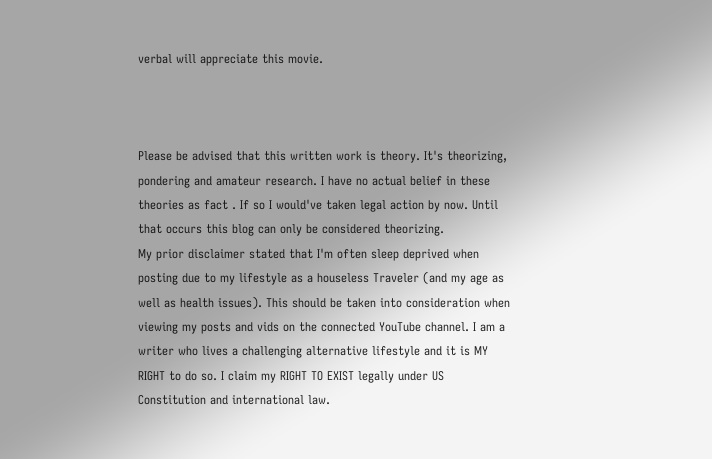verbal will appreciate this movie.



Please be advised that this written work is theory. It's theorizing, pondering and amateur research. I have no actual belief in these theories as fact . If so I would've taken legal action by now. Until that occurs this blog can only be considered theorizing.
My prior disclaimer stated that I'm often sleep deprived when posting due to my lifestyle as a houseless Traveler (and my age as well as health issues). This should be taken into consideration when viewing my posts and vids on the connected YouTube channel. I am a writer who lives a challenging alternative lifestyle and it is MY RIGHT to do so. I claim my RIGHT TO EXIST legally under US Constitution and international law.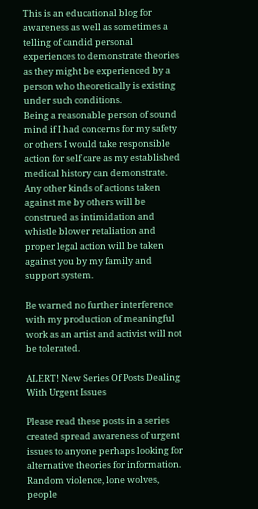This is an educational blog for awareness as well as sometimes a telling of candid personal experiences to demonstrate theories as they might be experienced by a person who theoretically is existing under such conditions.
Being a reasonable person of sound mind if I had concerns for my safety or others I would take responsible action for self care as my established medical history can demonstrate.
Any other kinds of actions taken against me by others will be construed as intimidation and whistle blower retaliation and proper legal action will be taken against you by my family and support system.

Be warned no further interference with my production of meaningful work as an artist and activist will not be tolerated.

ALERT! New Series Of Posts Dealing With Urgent Issues

Please read these posts in a series created spread awareness of urgent issues to anyone perhaps looking for alternative theories for information.
Random violence, lone wolves, people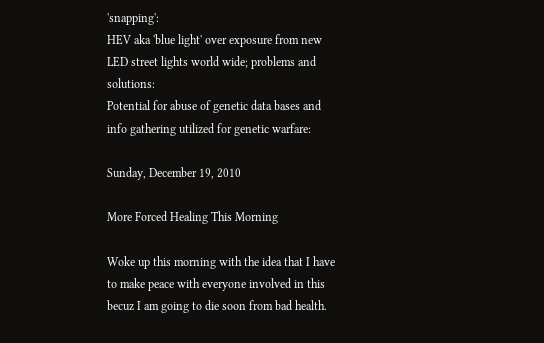'snapping':
HEV aka 'blue light' over exposure from new LED street lights world wide; problems and solutions:
Potential for abuse of genetic data bases and info gathering utilized for genetic warfare:

Sunday, December 19, 2010

More Forced Healing This Morning

Woke up this morning with the idea that I have to make peace with everyone involved in this becuz I am going to die soon from bad health.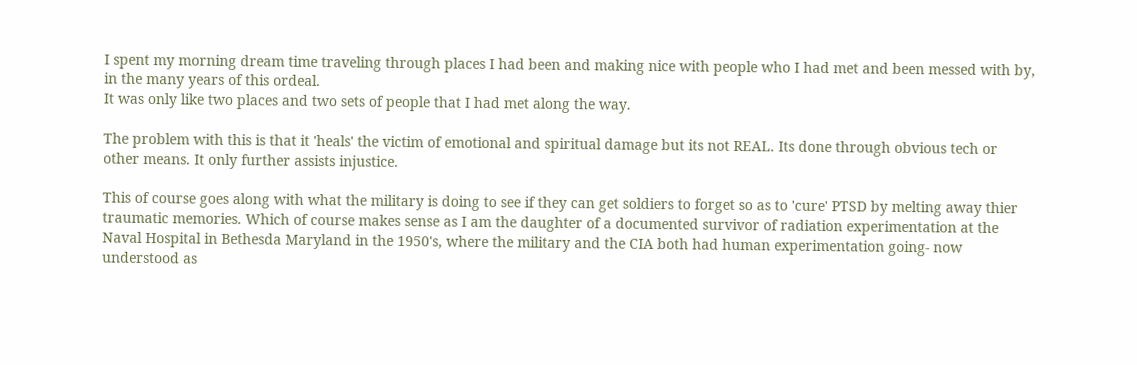I spent my morning dream time traveling through places I had been and making nice with people who I had met and been messed with by, in the many years of this ordeal.
It was only like two places and two sets of people that I had met along the way.

The problem with this is that it 'heals' the victim of emotional and spiritual damage but its not REAL. Its done through obvious tech or other means. It only further assists injustice.

This of course goes along with what the military is doing to see if they can get soldiers to forget so as to 'cure' PTSD by melting away thier traumatic memories. Which of course makes sense as I am the daughter of a documented survivor of radiation experimentation at the Naval Hospital in Bethesda Maryland in the 1950's, where the military and the CIA both had human experimentation going- now understood as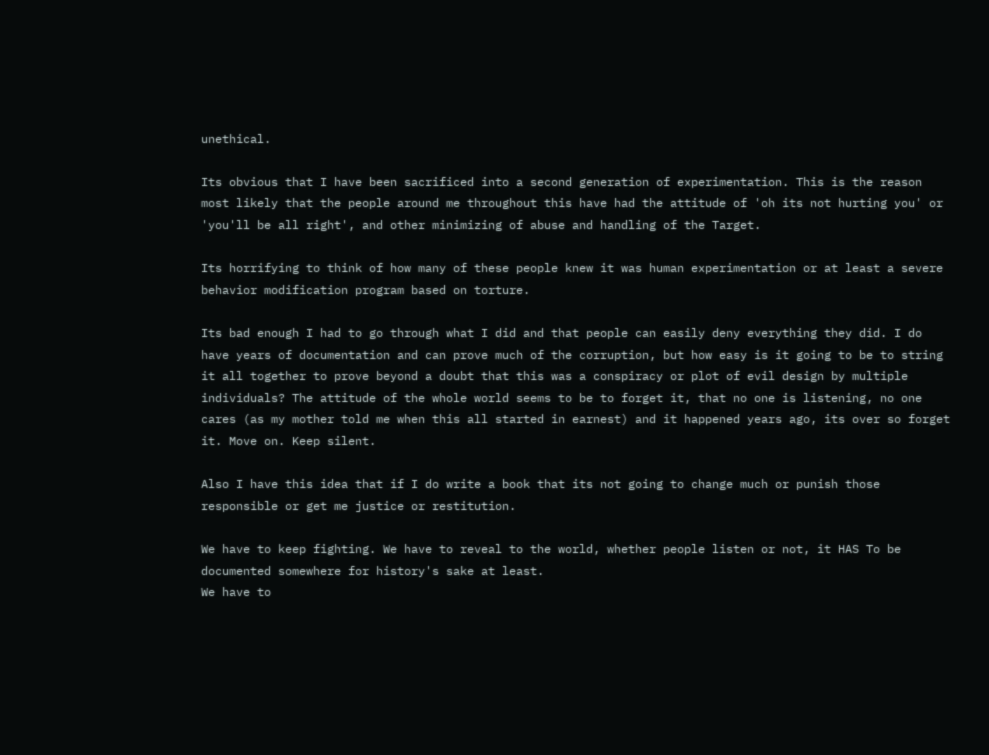unethical.

Its obvious that I have been sacrificed into a second generation of experimentation. This is the reason most likely that the people around me throughout this have had the attitude of 'oh its not hurting you' or 'you'll be all right', and other minimizing of abuse and handling of the Target.

Its horrifying to think of how many of these people knew it was human experimentation or at least a severe behavior modification program based on torture.

Its bad enough I had to go through what I did and that people can easily deny everything they did. I do have years of documentation and can prove much of the corruption, but how easy is it going to be to string it all together to prove beyond a doubt that this was a conspiracy or plot of evil design by multiple individuals? The attitude of the whole world seems to be to forget it, that no one is listening, no one cares (as my mother told me when this all started in earnest) and it happened years ago, its over so forget it. Move on. Keep silent.

Also I have this idea that if I do write a book that its not going to change much or punish those responsible or get me justice or restitution.

We have to keep fighting. We have to reveal to the world, whether people listen or not, it HAS To be documented somewhere for history's sake at least.
We have to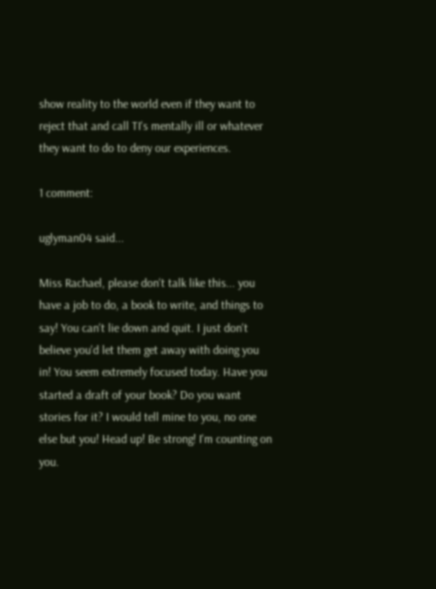show reality to the world even if they want to reject that and call TI's mentally ill or whatever they want to do to deny our experiences.

1 comment:

uglyman04 said...

Miss Rachael, please don't talk like this... you have a job to do, a book to write, and things to say! You can't lie down and quit. I just don't believe you'd let them get away with doing you in! You seem extremely focused today. Have you started a draft of your book? Do you want stories for it? I would tell mine to you, no one else but you! Head up! Be strong! I'm counting on you.